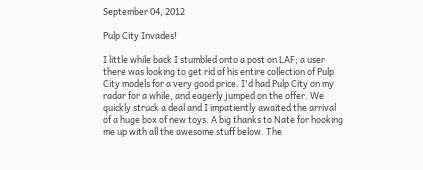September 04, 2012

Pulp City Invades!

I little while back I stumbled onto a post on LAF; a user there was looking to get rid of his entire collection of Pulp City models for a very good price. I'd had Pulp City on my radar for a while, and eagerly jumped on the offer. We quickly struck a deal and I impatiently awaited the arrival of a huge box of new toys. A big thanks to Nate for hooking me up with all the awesome stuff below. The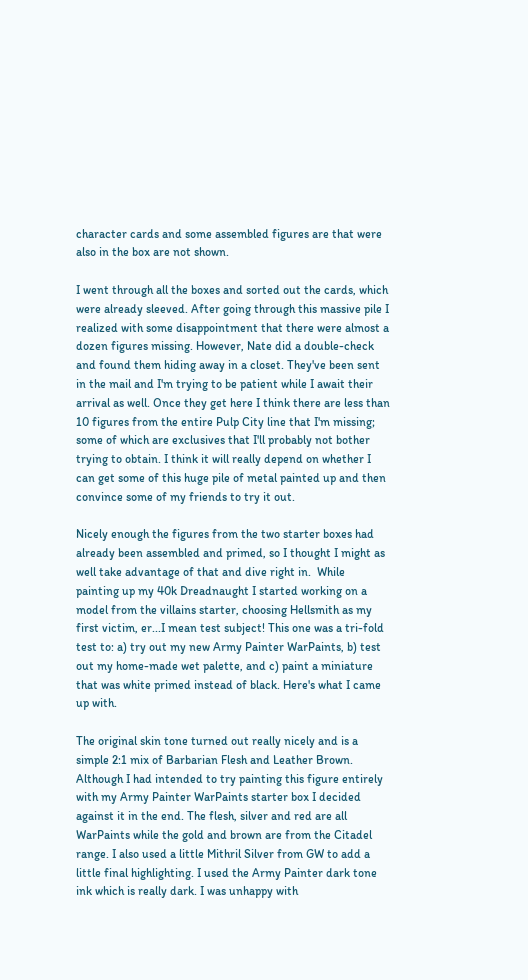character cards and some assembled figures are that were also in the box are not shown.

I went through all the boxes and sorted out the cards, which were already sleeved. After going through this massive pile I realized with some disappointment that there were almost a dozen figures missing. However, Nate did a double-check and found them hiding away in a closet. They've been sent in the mail and I'm trying to be patient while I await their arrival as well. Once they get here I think there are less than 10 figures from the entire Pulp City line that I'm missing; some of which are exclusives that I'll probably not bother trying to obtain. I think it will really depend on whether I can get some of this huge pile of metal painted up and then convince some of my friends to try it out.

Nicely enough the figures from the two starter boxes had already been assembled and primed, so I thought I might as well take advantage of that and dive right in.  While painting up my 40k Dreadnaught I started working on a model from the villains starter, choosing Hellsmith as my first victim, er...I mean test subject! This one was a tri-fold test to: a) try out my new Army Painter WarPaints, b) test out my home-made wet palette, and c) paint a miniature that was white primed instead of black. Here's what I came up with.

The original skin tone turned out really nicely and is a simple 2:1 mix of Barbarian Flesh and Leather Brown. Although I had intended to try painting this figure entirely with my Army Painter WarPaints starter box I decided against it in the end. The flesh, silver and red are all WarPaints while the gold and brown are from the Citadel range. I also used a little Mithril Silver from GW to add a little final highlighting. I used the Army Painter dark tone ink which is really dark. I was unhappy with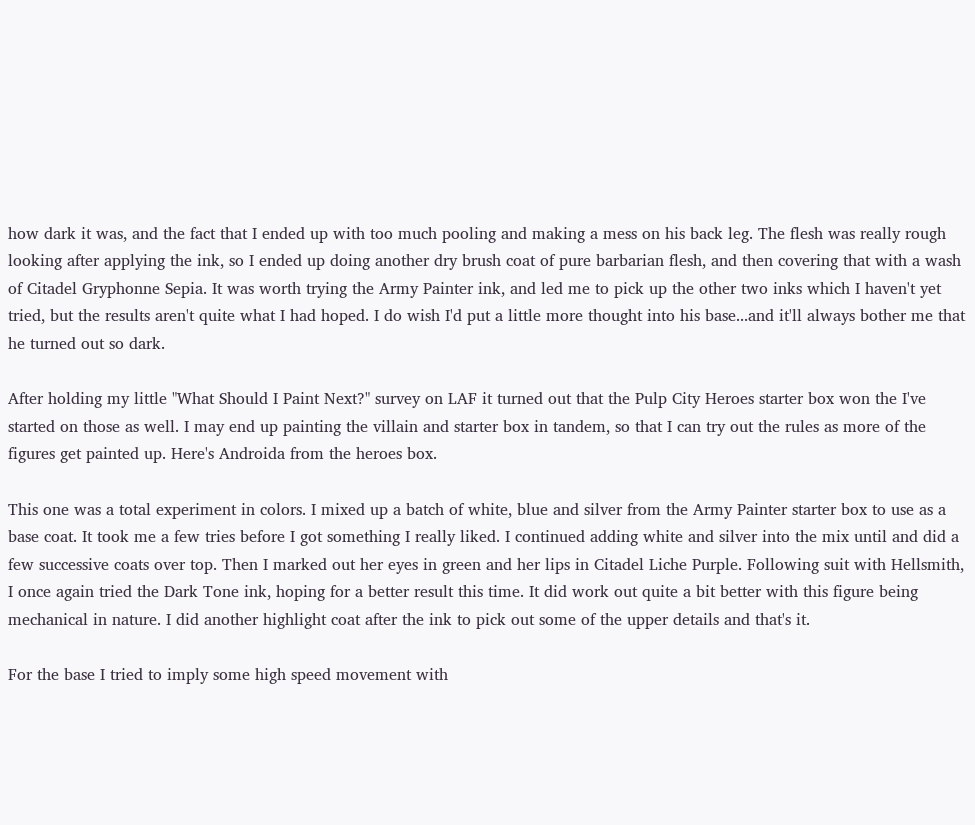how dark it was, and the fact that I ended up with too much pooling and making a mess on his back leg. The flesh was really rough looking after applying the ink, so I ended up doing another dry brush coat of pure barbarian flesh, and then covering that with a wash of Citadel Gryphonne Sepia. It was worth trying the Army Painter ink, and led me to pick up the other two inks which I haven't yet tried, but the results aren't quite what I had hoped. I do wish I'd put a little more thought into his base...and it'll always bother me that he turned out so dark.

After holding my little "What Should I Paint Next?" survey on LAF it turned out that the Pulp City Heroes starter box won the I've started on those as well. I may end up painting the villain and starter box in tandem, so that I can try out the rules as more of the figures get painted up. Here's Androida from the heroes box.

This one was a total experiment in colors. I mixed up a batch of white, blue and silver from the Army Painter starter box to use as a base coat. It took me a few tries before I got something I really liked. I continued adding white and silver into the mix until and did a few successive coats over top. Then I marked out her eyes in green and her lips in Citadel Liche Purple. Following suit with Hellsmith, I once again tried the Dark Tone ink, hoping for a better result this time. It did work out quite a bit better with this figure being mechanical in nature. I did another highlight coat after the ink to pick out some of the upper details and that's it.

For the base I tried to imply some high speed movement with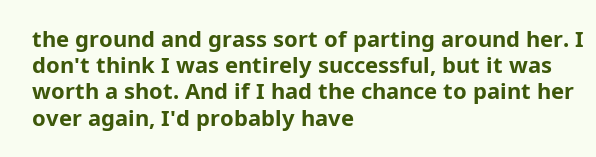the ground and grass sort of parting around her. I don't think I was entirely successful, but it was worth a shot. And if I had the chance to paint her over again, I'd probably have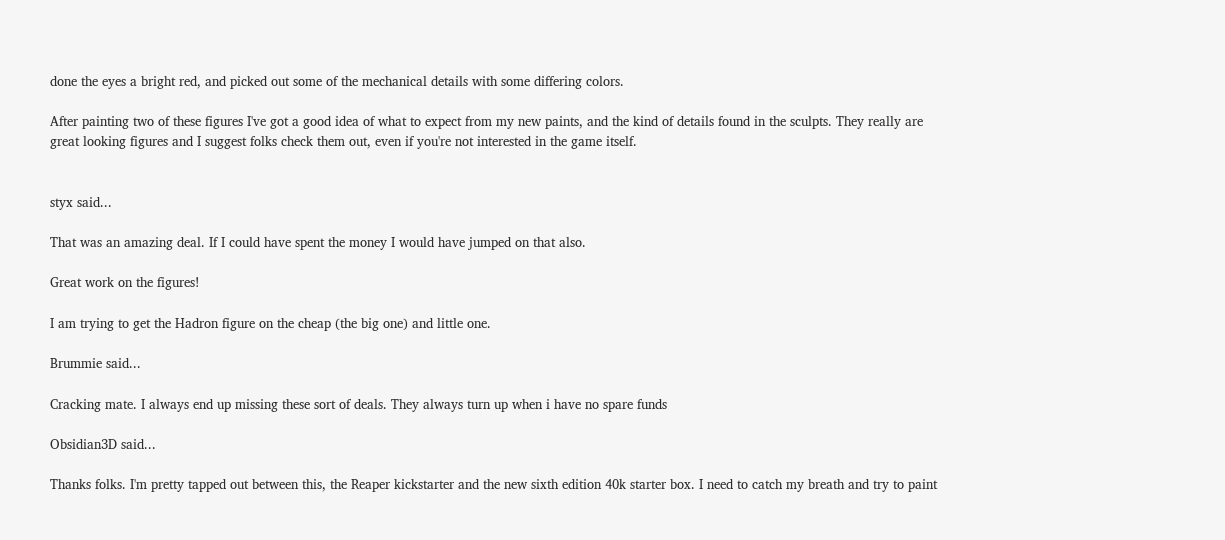done the eyes a bright red, and picked out some of the mechanical details with some differing colors.

After painting two of these figures I've got a good idea of what to expect from my new paints, and the kind of details found in the sculpts. They really are great looking figures and I suggest folks check them out, even if you're not interested in the game itself.


styx said...

That was an amazing deal. If I could have spent the money I would have jumped on that also.

Great work on the figures!

I am trying to get the Hadron figure on the cheap (the big one) and little one.

Brummie said...

Cracking mate. I always end up missing these sort of deals. They always turn up when i have no spare funds

Obsidian3D said...

Thanks folks. I'm pretty tapped out between this, the Reaper kickstarter and the new sixth edition 40k starter box. I need to catch my breath and try to paint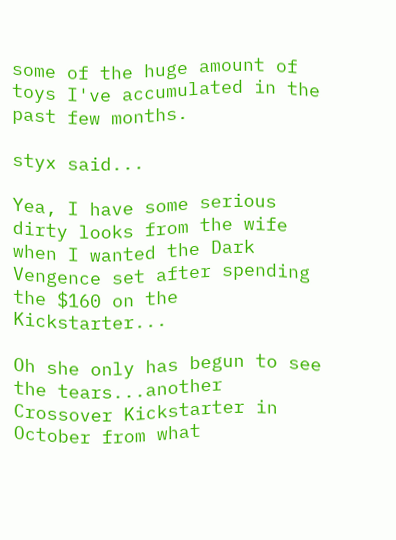some of the huge amount of toys I've accumulated in the past few months.

styx said...

Yea, I have some serious dirty looks from the wife when I wanted the Dark Vengence set after spending the $160 on the Kickstarter...

Oh she only has begun to see the tears...another Crossover Kickstarter in October from what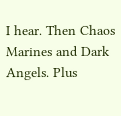I hear. Then Chaos Marines and Dark Angels. Plus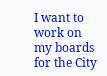I want to work on my boards for the City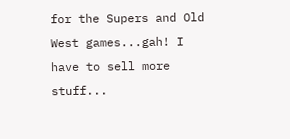for the Supers and Old West games...gah! I have to sell more stuff...